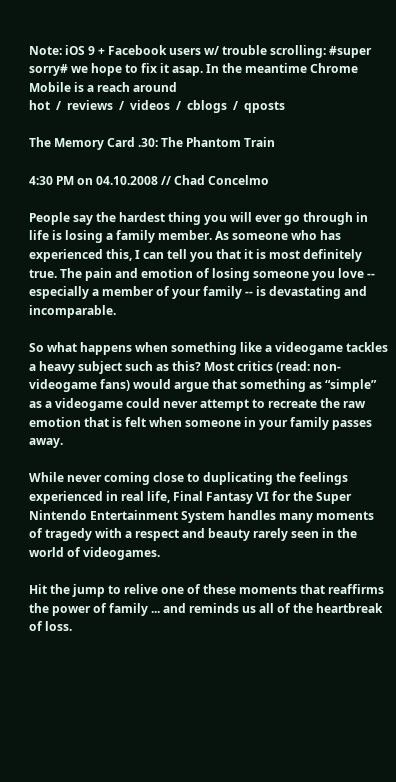Note: iOS 9 + Facebook users w/ trouble scrolling: #super sorry# we hope to fix it asap. In the meantime Chrome Mobile is a reach around
hot  /  reviews  /  videos  /  cblogs  /  qposts

The Memory Card .30: The Phantom Train

4:30 PM on 04.10.2008 // Chad Concelmo

People say the hardest thing you will ever go through in life is losing a family member. As someone who has experienced this, I can tell you that it is most definitely true. The pain and emotion of losing someone you love -- especially a member of your family -- is devastating and incomparable.

So what happens when something like a videogame tackles a heavy subject such as this? Most critics (read: non-videogame fans) would argue that something as “simple” as a videogame could never attempt to recreate the raw emotion that is felt when someone in your family passes away.

While never coming close to duplicating the feelings experienced in real life, Final Fantasy VI for the Super Nintendo Entertainment System handles many moments of tragedy with a respect and beauty rarely seen in the world of videogames.

Hit the jump to relive one of these moments that reaffirms the power of family ... and reminds us all of the heartbreak of loss.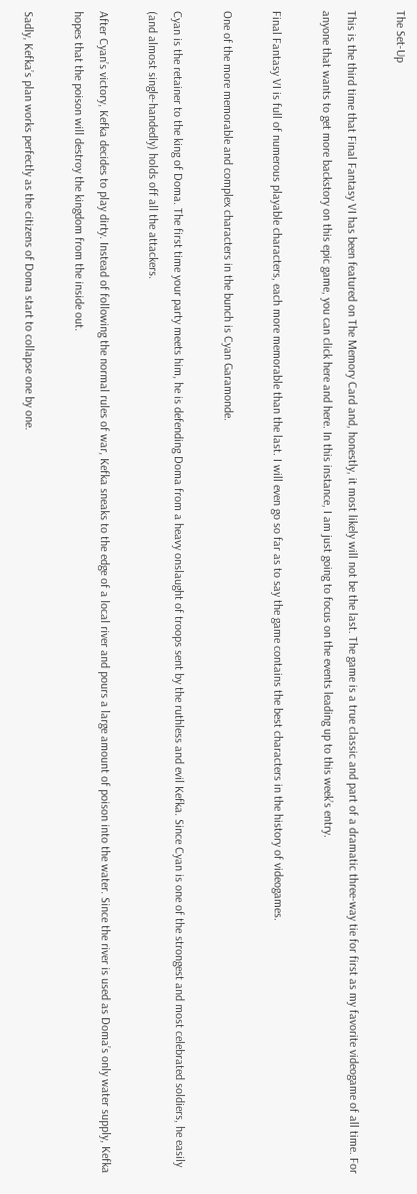The Set-Up

This is the third time that Final Fantasy VI has been featured on The Memory Card and, honestly, it most likely will not be the last. The game is a true classic and part of a dramatic three-way tie for first as my favorite videogame of all time. For anyone that wants to get more backstory on this epic game, you can click here and here. In this instance, I am just going to focus on the events leading up to this week’s entry.

Final Fantasy VI is full of numerous playable characters, each more memorable than the last. I will even go so far as to say the game contains the best characters in the history of videogames.

One of the more memorable and complex characters in the bunch is Cyan Garamonde.

Cyan is the retainer to the king of Doma. The first time your party meets him, he is defending Doma from a heavy onslaught of troops sent by the ruthless and evil Kefka. Since Cyan is one of the strongest and most celebrated soldiers, he easily (and almost single-handedly) holds off all the attackers.

After Cyan’s victory, Kefka decides to play dirty. Instead of following the normal rules of war, Kefka sneaks to the edge of a local river and pours a large amount of poison into the water. Since the river is used as Doma’s only water supply, Kefka hopes that the poison will destroy the kingdom from the inside out.

Sadly, Kefka’s plan works perfectly as the citizens of Doma start to collapse one by one.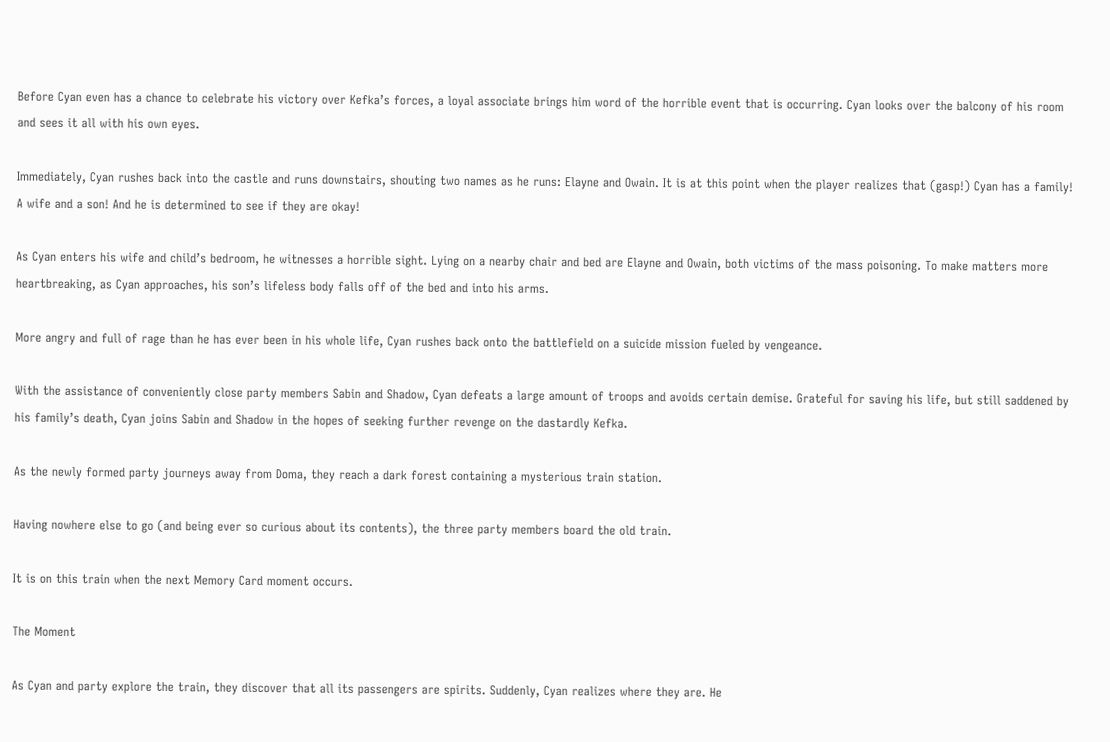Before Cyan even has a chance to celebrate his victory over Kefka’s forces, a loyal associate brings him word of the horrible event that is occurring. Cyan looks over the balcony of his room and sees it all with his own eyes.

Immediately, Cyan rushes back into the castle and runs downstairs, shouting two names as he runs: Elayne and Owain. It is at this point when the player realizes that (gasp!) Cyan has a family! A wife and a son! And he is determined to see if they are okay!

As Cyan enters his wife and child’s bedroom, he witnesses a horrible sight. Lying on a nearby chair and bed are Elayne and Owain, both victims of the mass poisoning. To make matters more heartbreaking, as Cyan approaches, his son’s lifeless body falls off of the bed and into his arms.

More angry and full of rage than he has ever been in his whole life, Cyan rushes back onto the battlefield on a suicide mission fueled by vengeance.

With the assistance of conveniently close party members Sabin and Shadow, Cyan defeats a large amount of troops and avoids certain demise. Grateful for saving his life, but still saddened by his family’s death, Cyan joins Sabin and Shadow in the hopes of seeking further revenge on the dastardly Kefka.

As the newly formed party journeys away from Doma, they reach a dark forest containing a mysterious train station.

Having nowhere else to go (and being ever so curious about its contents), the three party members board the old train.

It is on this train when the next Memory Card moment occurs.

The Moment

As Cyan and party explore the train, they discover that all its passengers are spirits. Suddenly, Cyan realizes where they are. He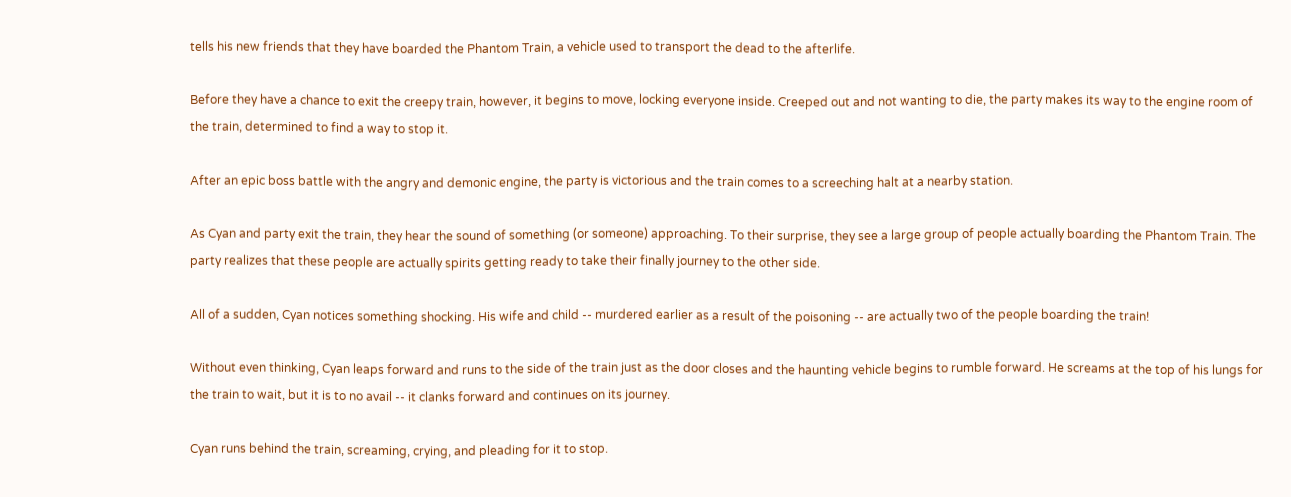tells his new friends that they have boarded the Phantom Train, a vehicle used to transport the dead to the afterlife.

Before they have a chance to exit the creepy train, however, it begins to move, locking everyone inside. Creeped out and not wanting to die, the party makes its way to the engine room of the train, determined to find a way to stop it.

After an epic boss battle with the angry and demonic engine, the party is victorious and the train comes to a screeching halt at a nearby station.

As Cyan and party exit the train, they hear the sound of something (or someone) approaching. To their surprise, they see a large group of people actually boarding the Phantom Train. The party realizes that these people are actually spirits getting ready to take their finally journey to the other side.

All of a sudden, Cyan notices something shocking. His wife and child -- murdered earlier as a result of the poisoning -- are actually two of the people boarding the train!

Without even thinking, Cyan leaps forward and runs to the side of the train just as the door closes and the haunting vehicle begins to rumble forward. He screams at the top of his lungs for the train to wait, but it is to no avail -- it clanks forward and continues on its journey.

Cyan runs behind the train, screaming, crying, and pleading for it to stop.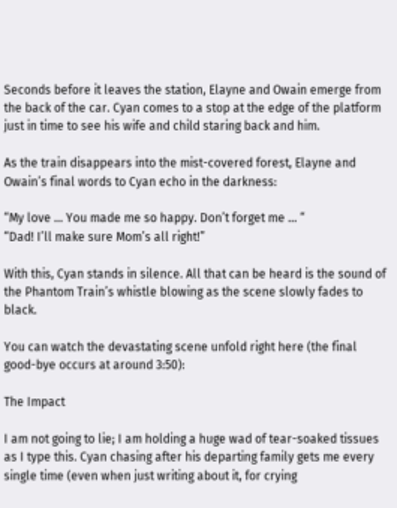Seconds before it leaves the station, Elayne and Owain emerge from the back of the car. Cyan comes to a stop at the edge of the platform just in time to see his wife and child staring back and him.

As the train disappears into the mist-covered forest, Elayne and Owain’s final words to Cyan echo in the darkness:

“My love ... You made me so happy. Don’t forget me ... “
“Dad! I’ll make sure Mom’s all right!”

With this, Cyan stands in silence. All that can be heard is the sound of the Phantom Train’s whistle blowing as the scene slowly fades to black.

You can watch the devastating scene unfold right here (the final good-bye occurs at around 3:50):

The Impact

I am not going to lie; I am holding a huge wad of tear-soaked tissues as I type this. Cyan chasing after his departing family gets me every single time (even when just writing about it, for crying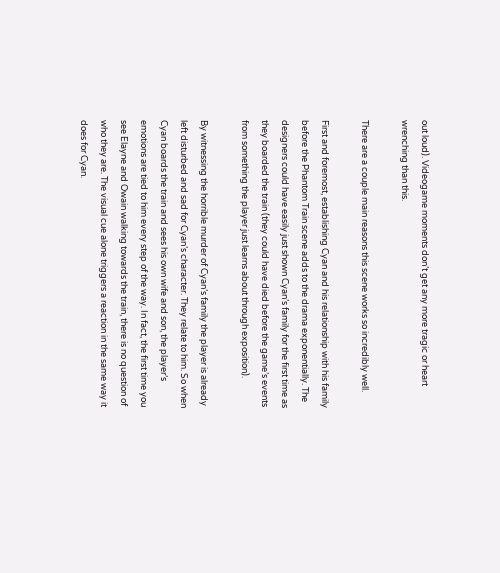out loud). Videogame moments don’t get any more tragic or heart wrenching than this.

There are a couple main reasons this scene works so incredibly well.

First and foremost, establishing Cyan and his relationship with his family before the Phantom Train scene adds to the drama exponentially. The designers could have easily just shown Cyan’s family for the first time as they boarded the train (they could have died before the game’s events from something the player just learns about through exposition).

By witnessing the horrible murder of Cyan’s family the player is already left disturbed and sad for Cyan’s character. They relate to him. So when Cyan boards the train and sees his own wife and son, the player’s emotions are tied to him every step of the way. In fact, the first time you see Elayne and Owain walking towards the train, there is no question of who they are. The visual cue alone triggers a reaction in the same way it does for Cyan.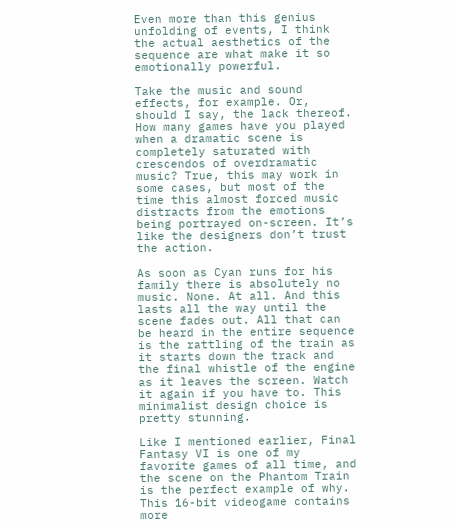Even more than this genius unfolding of events, I think the actual aesthetics of the sequence are what make it so emotionally powerful.

Take the music and sound effects, for example. Or, should I say, the lack thereof. How many games have you played when a dramatic scene is completely saturated with crescendos of overdramatic music? True, this may work in some cases, but most of the time this almost forced music distracts from the emotions being portrayed on-screen. It’s like the designers don’t trust the action.

As soon as Cyan runs for his family there is absolutely no music. None. At all. And this lasts all the way until the scene fades out. All that can be heard in the entire sequence is the rattling of the train as it starts down the track and the final whistle of the engine as it leaves the screen. Watch it again if you have to. This minimalist design choice is pretty stunning.

Like I mentioned earlier, Final Fantasy VI is one of my favorite games of all time, and the scene on the Phantom Train is the perfect example of why. This 16-bit videogame contains more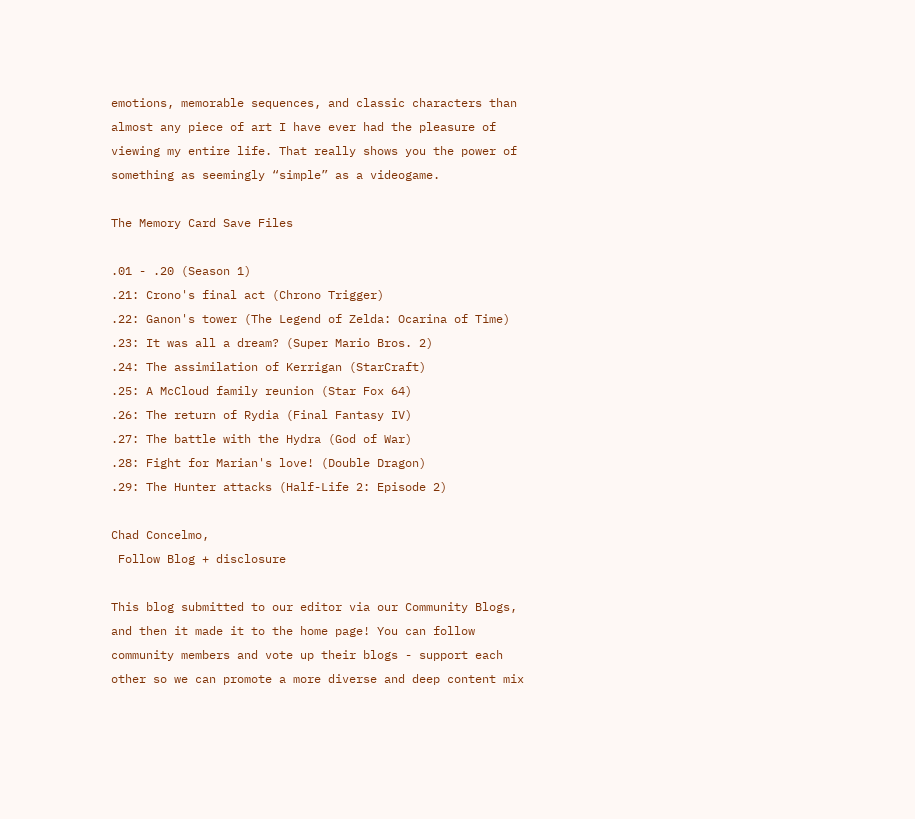emotions, memorable sequences, and classic characters than almost any piece of art I have ever had the pleasure of viewing my entire life. That really shows you the power of something as seemingly “simple” as a videogame.

The Memory Card Save Files

.01 - .20 (Season 1)
.21: Crono's final act (Chrono Trigger)
.22: Ganon's tower (The Legend of Zelda: Ocarina of Time)
.23: It was all a dream? (Super Mario Bros. 2)
.24: The assimilation of Kerrigan (StarCraft)
.25: A McCloud family reunion (Star Fox 64)
.26: The return of Rydia (Final Fantasy IV)
.27: The battle with the Hydra (God of War)
.28: Fight for Marian's love! (Double Dragon)
.29: The Hunter attacks (Half-Life 2: Episode 2)

Chad Concelmo,
 Follow Blog + disclosure

This blog submitted to our editor via our Community Blogs, and then it made it to the home page! You can follow community members and vote up their blogs - support each other so we can promote a more diverse and deep content mix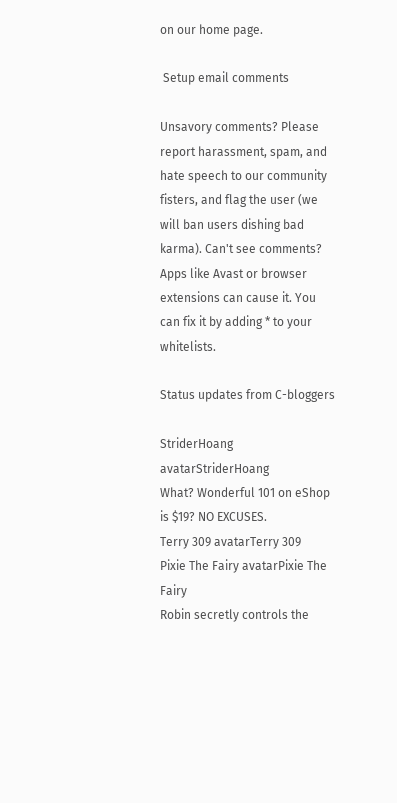on our home page.

 Setup email comments

Unsavory comments? Please report harassment, spam, and hate speech to our community fisters, and flag the user (we will ban users dishing bad karma). Can't see comments? Apps like Avast or browser extensions can cause it. You can fix it by adding * to your whitelists.

Status updates from C-bloggers

StriderHoang avatarStriderHoang
What? Wonderful 101 on eShop is $19? NO EXCUSES.
Terry 309 avatarTerry 309
Pixie The Fairy avatarPixie The Fairy
Robin secretly controls the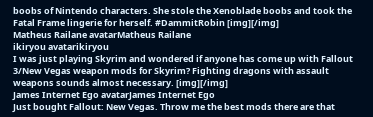boobs of Nintendo characters. She stole the Xenoblade boobs and took the Fatal Frame lingerie for herself. #DammitRobin [img][/img]
Matheus Railane avatarMatheus Railane
ikiryou avatarikiryou
I was just playing Skyrim and wondered if anyone has come up with Fallout 3/New Vegas weapon mods for Skyrim? Fighting dragons with assault weapons sounds almost necessary. [img][/img]
James Internet Ego avatarJames Internet Ego
Just bought Fallout: New Vegas. Throw me the best mods there are that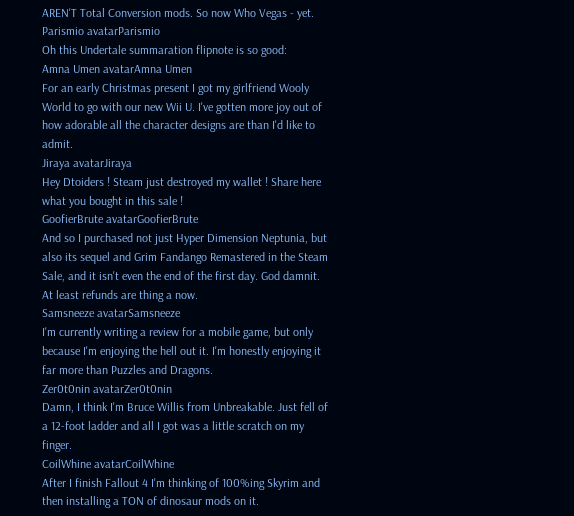AREN'T Total Conversion mods. So now Who Vegas - yet.
Parismio avatarParismio
Oh this Undertale summaration flipnote is so good:
Amna Umen avatarAmna Umen
For an early Christmas present I got my girlfriend Wooly World to go with our new Wii U. I've gotten more joy out of how adorable all the character designs are than I'd like to admit.
Jiraya avatarJiraya
Hey Dtoiders ! Steam just destroyed my wallet ! Share here what you bought in this sale !
GoofierBrute avatarGoofierBrute
And so I purchased not just Hyper Dimension Neptunia, but also its sequel and Grim Fandango Remastered in the Steam Sale, and it isn't even the end of the first day. God damnit. At least refunds are thing a now.
Samsneeze avatarSamsneeze
I'm currently writing a review for a mobile game, but only because I'm enjoying the hell out it. I'm honestly enjoying it far more than Puzzles and Dragons.
Zer0t0nin avatarZer0t0nin
Damn, I think I'm Bruce Willis from Unbreakable. Just fell of a 12-foot ladder and all I got was a little scratch on my finger.
CoilWhine avatarCoilWhine
After I finish Fallout 4 I'm thinking of 100%ing Skyrim and then installing a TON of dinosaur mods on it.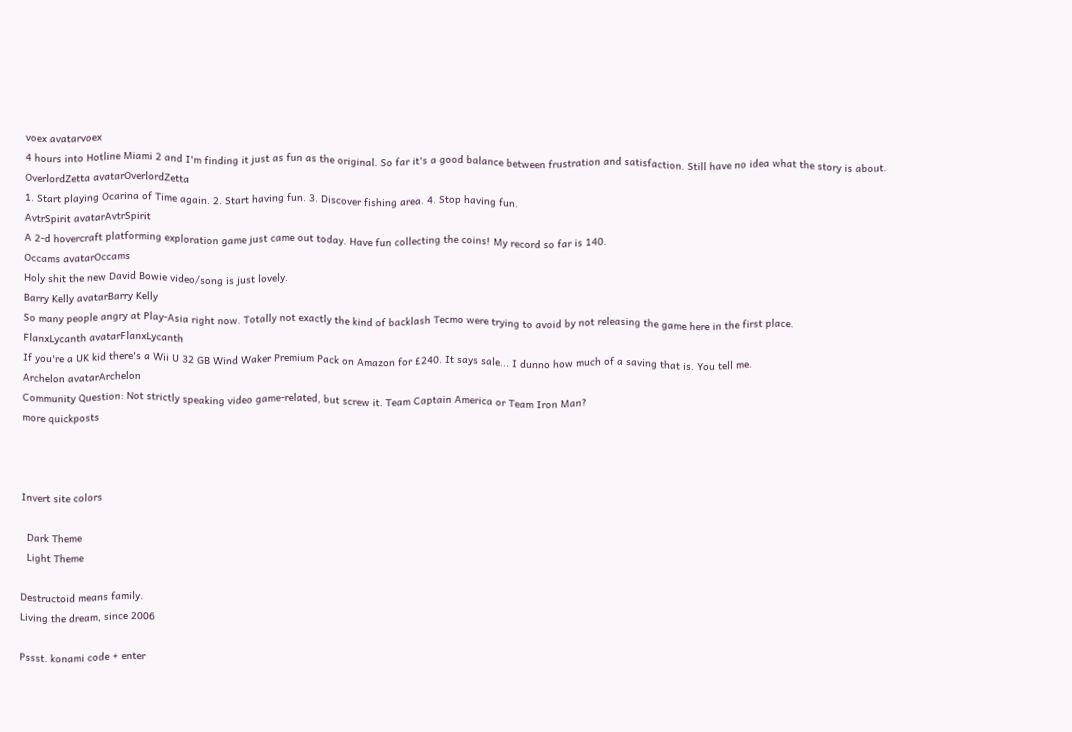voex avatarvoex
4 hours into Hotline Miami 2 and I'm finding it just as fun as the original. So far it's a good balance between frustration and satisfaction. Still have no idea what the story is about.
OverlordZetta avatarOverlordZetta
1. Start playing Ocarina of Time again. 2. Start having fun. 3. Discover fishing area. 4. Stop having fun.
AvtrSpirit avatarAvtrSpirit
A 2-d hovercraft platforming exploration game just came out today. Have fun collecting the coins! My record so far is 140.
Occams avatarOccams
Holy shit the new David Bowie video/song is just lovely.
Barry Kelly avatarBarry Kelly
So many people angry at Play-Asia right now. Totally not exactly the kind of backlash Tecmo were trying to avoid by not releasing the game here in the first place.
FlanxLycanth avatarFlanxLycanth
If you're a UK kid there's a Wii U 32 GB Wind Waker Premium Pack on Amazon for £240. It says sale... I dunno how much of a saving that is. You tell me.
Archelon avatarArchelon
Community Question: Not strictly speaking video game-related, but screw it. Team Captain America or Team Iron Man?
more quickposts



Invert site colors

  Dark Theme
  Light Theme

Destructoid means family.
Living the dream, since 2006

Pssst. konami code + enter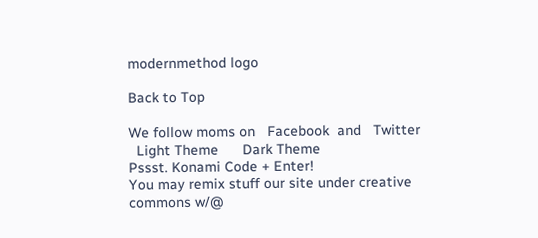modernmethod logo

Back to Top

We follow moms on   Facebook  and   Twitter
  Light Theme      Dark Theme
Pssst. Konami Code + Enter!
You may remix stuff our site under creative commons w/@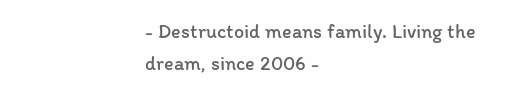- Destructoid means family. Living the dream, since 2006 -